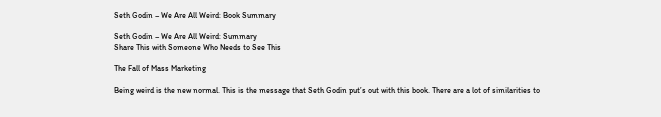Seth Godin – We Are All Weird: Book Summary

Seth Godin – We Are All Weird: Summary
Share This with Someone Who Needs to See This

The Fall of Mass Marketing

Being weird is the new normal. This is the message that Seth Godin put’s out with this book. There are a lot of similarities to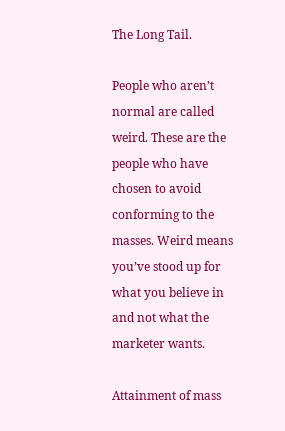The Long Tail.

People who aren’t normal are called weird. These are the people who have chosen to avoid conforming to the masses. Weird means you’ve stood up for what you believe in and not what the marketer wants.

Attainment of mass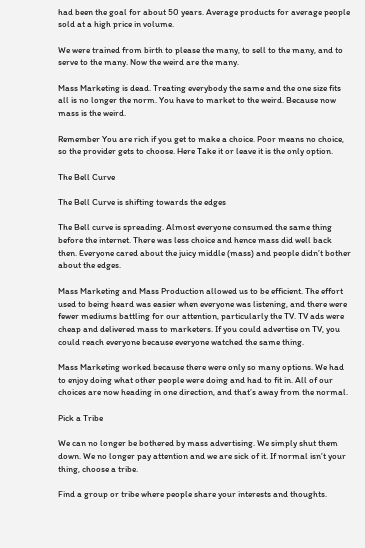had been the goal for about 50 years. Average products for average people sold at a high price in volume.

We were trained from birth to please the many, to sell to the many, and to serve to the many. Now the weird are the many.

Mass Marketing is dead. Treating everybody the same and the one size fits all is no longer the norm. You have to market to the weird. Because now mass is the weird.

Remember You are rich if you get to make a choice. Poor means no choice, so the provider gets to choose. Here Take it or leave it is the only option.

The Bell Curve

The Bell Curve is shifting towards the edges

The Bell curve is spreading. Almost everyone consumed the same thing before the internet. There was less choice and hence mass did well back then. Everyone cared about the juicy middle (mass) and people didn’t bother about the edges.

Mass Marketing and Mass Production allowed us to be efficient. The effort used to being heard was easier when everyone was listening, and there were fewer mediums battling for our attention, particularly the TV. TV ads were cheap and delivered mass to marketers. If you could advertise on TV, you could reach everyone because everyone watched the same thing.

Mass Marketing worked because there were only so many options. We had to enjoy doing what other people were doing and had to fit in. All of our choices are now heading in one direction, and that’s away from the normal.

Pick a Tribe

We can no longer be bothered by mass advertising. We simply shut them down. We no longer pay attention and we are sick of it. If normal isn’t your thing, choose a tribe.

Find a group or tribe where people share your interests and thoughts.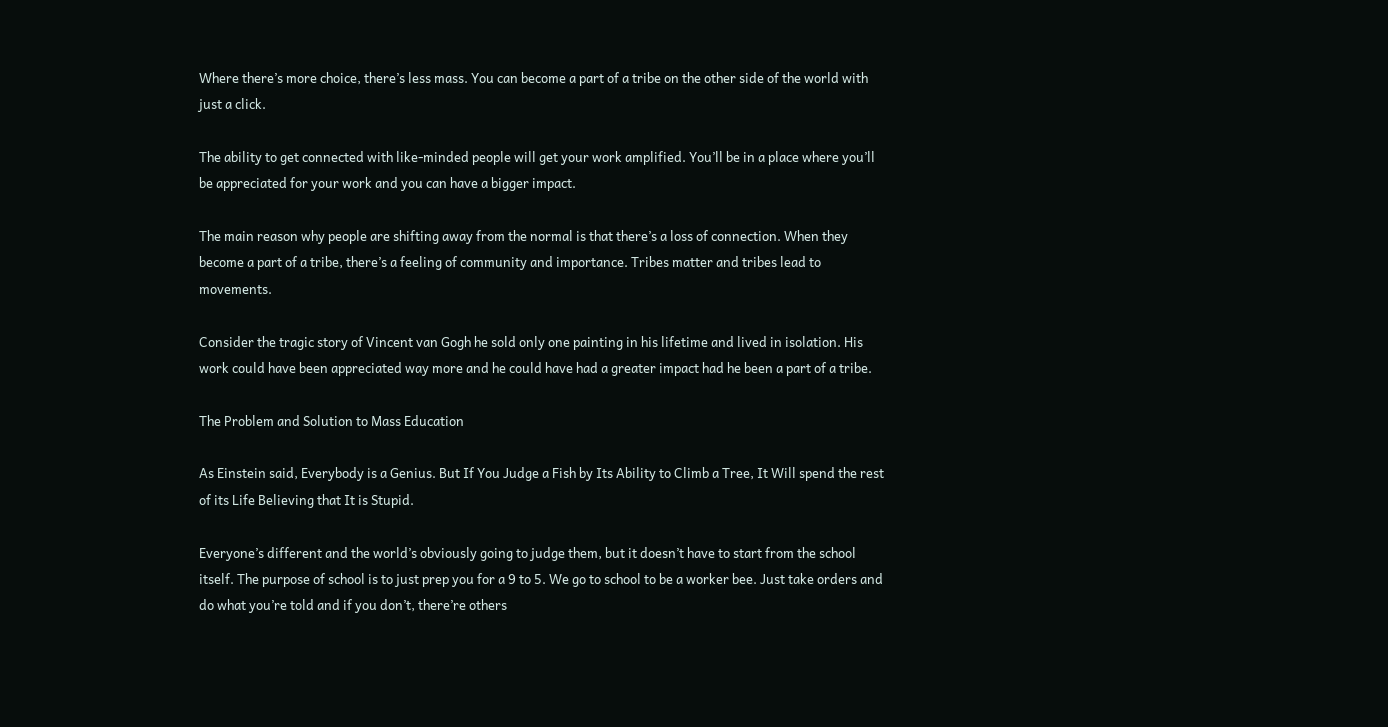Where there’s more choice, there’s less mass. You can become a part of a tribe on the other side of the world with just a click.

The ability to get connected with like-minded people will get your work amplified. You’ll be in a place where you’ll be appreciated for your work and you can have a bigger impact.

The main reason why people are shifting away from the normal is that there’s a loss of connection. When they become a part of a tribe, there’s a feeling of community and importance. Tribes matter and tribes lead to movements.

Consider the tragic story of Vincent van Gogh he sold only one painting in his lifetime and lived in isolation. His work could have been appreciated way more and he could have had a greater impact had he been a part of a tribe.

The Problem and Solution to Mass Education

As Einstein said, Everybody is a Genius. But If You Judge a Fish by Its Ability to Climb a Tree, It Will spend the rest of its Life Believing that It is Stupid.

Everyone’s different and the world’s obviously going to judge them, but it doesn’t have to start from the school itself. The purpose of school is to just prep you for a 9 to 5. We go to school to be a worker bee. Just take orders and do what you’re told and if you don’t, there’re others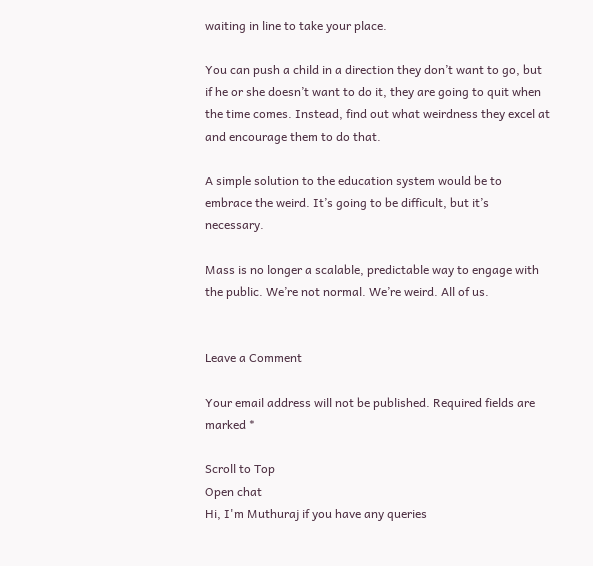waiting in line to take your place.

You can push a child in a direction they don’t want to go, but if he or she doesn’t want to do it, they are going to quit when the time comes. Instead, find out what weirdness they excel at and encourage them to do that.

A simple solution to the education system would be to embrace the weird. It’s going to be difficult, but it’s necessary.

Mass is no longer a scalable, predictable way to engage with the public. We’re not normal. We’re weird. All of us.


Leave a Comment

Your email address will not be published. Required fields are marked *

Scroll to Top
Open chat
Hi, I'm Muthuraj if you have any queries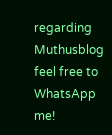regarding Muthusblog feel free to WhatsApp me!